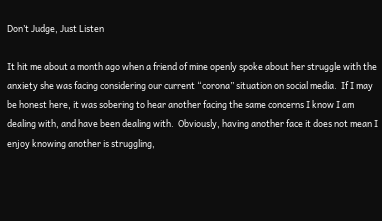Don’t Judge, Just Listen

It hit me about a month ago when a friend of mine openly spoke about her struggle with the anxiety she was facing considering our current “corona” situation on social media.  If I may be honest here, it was sobering to hear another facing the same concerns I know I am dealing with, and have been dealing with.  Obviously, having another face it does not mean I enjoy knowing another is struggling,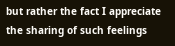but rather the fact I appreciate the sharing of such feelings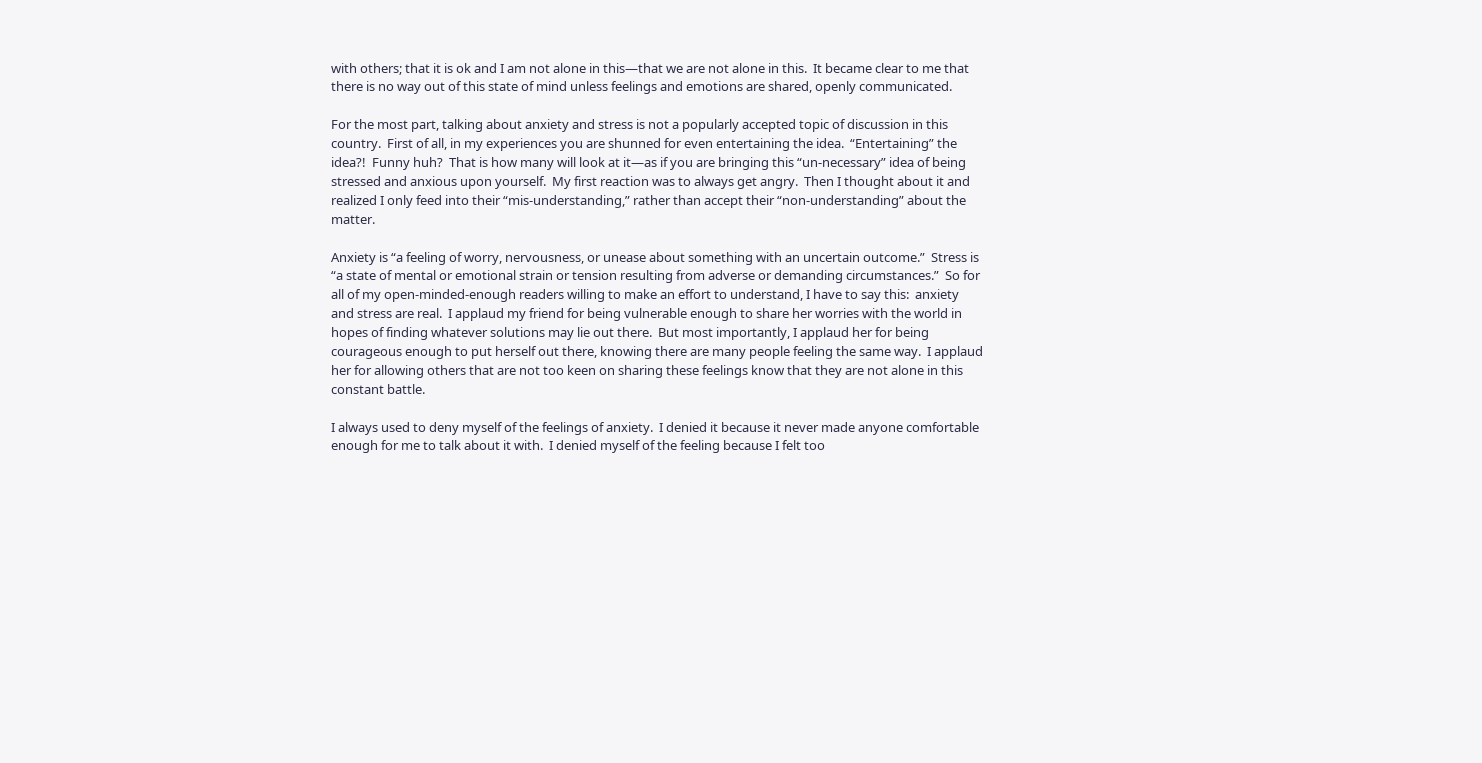with others; that it is ok and I am not alone in this—that we are not alone in this.  It became clear to me that there is no way out of this state of mind unless feelings and emotions are shared, openly communicated.

For the most part, talking about anxiety and stress is not a popularly accepted topic of discussion in this country.  First of all, in my experiences you are shunned for even entertaining the idea.  “Entertaining” the idea?!  Funny huh?  That is how many will look at it—as if you are bringing this “un-necessary” idea of being stressed and anxious upon yourself.  My first reaction was to always get angry.  Then I thought about it and realized I only feed into their “mis-understanding,” rather than accept their “non-understanding” about the matter.

Anxiety is “a feeling of worry, nervousness, or unease about something with an uncertain outcome.”  Stress is “a state of mental or emotional strain or tension resulting from adverse or demanding circumstances.”  So for all of my open-minded-enough readers willing to make an effort to understand, I have to say this:  anxiety and stress are real.  I applaud my friend for being vulnerable enough to share her worries with the world in hopes of finding whatever solutions may lie out there.  But most importantly, I applaud her for being courageous enough to put herself out there, knowing there are many people feeling the same way.  I applaud her for allowing others that are not too keen on sharing these feelings know that they are not alone in this constant battle.

I always used to deny myself of the feelings of anxiety.  I denied it because it never made anyone comfortable enough for me to talk about it with.  I denied myself of the feeling because I felt too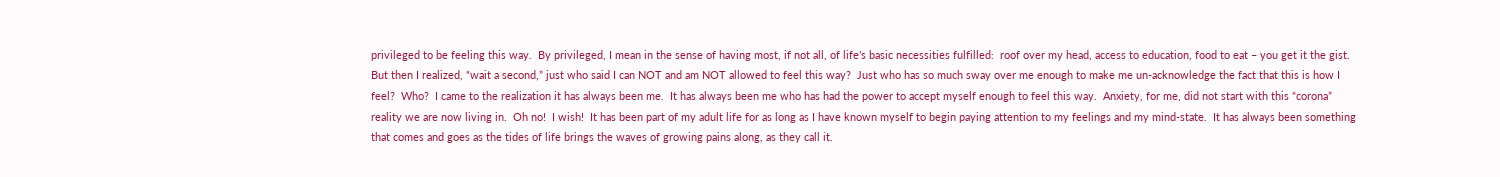privileged to be feeling this way.  By privileged, I mean in the sense of having most, if not all, of life’s basic necessities fulfilled:  roof over my head, access to education, food to eat – you get it the gist.  But then I realized, “wait a second,” just who said I can NOT and am NOT allowed to feel this way?  Just who has so much sway over me enough to make me un-acknowledge the fact that this is how I feel?  Who?  I came to the realization it has always been me.  It has always been me who has had the power to accept myself enough to feel this way.  Anxiety, for me, did not start with this “corona” reality we are now living in.  Oh no!  I wish!  It has been part of my adult life for as long as I have known myself to begin paying attention to my feelings and my mind-state.  It has always been something that comes and goes as the tides of life brings the waves of growing pains along, as they call it.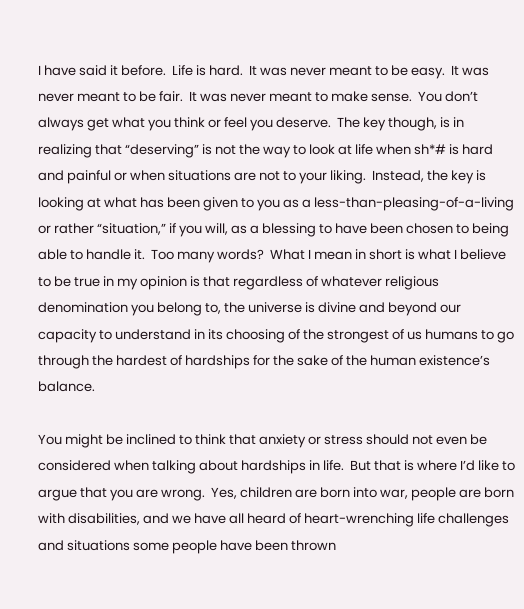I have said it before.  Life is hard.  It was never meant to be easy.  It was never meant to be fair.  It was never meant to make sense.  You don’t always get what you think or feel you deserve.  The key though, is in realizing that “deserving” is not the way to look at life when sh*# is hard and painful or when situations are not to your liking.  Instead, the key is looking at what has been given to you as a less-than-pleasing-of-a-living or rather “situation,” if you will, as a blessing to have been chosen to being able to handle it.  Too many words?  What I mean in short is what I believe to be true in my opinion is that regardless of whatever religious denomination you belong to, the universe is divine and beyond our capacity to understand in its choosing of the strongest of us humans to go through the hardest of hardships for the sake of the human existence’s balance.

You might be inclined to think that anxiety or stress should not even be considered when talking about hardships in life.  But that is where I’d like to argue that you are wrong.  Yes, children are born into war, people are born with disabilities, and we have all heard of heart-wrenching life challenges and situations some people have been thrown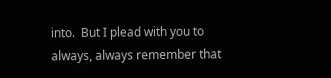into.  But I plead with you to always, always remember that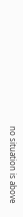no situation is above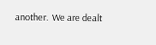another.  We are dealt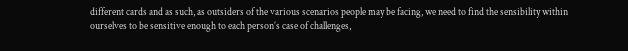different cards and as such, as outsiders of the various scenarios people may be facing, we need to find the sensibility within ourselves to be sensitive enough to each person’s case of challenges,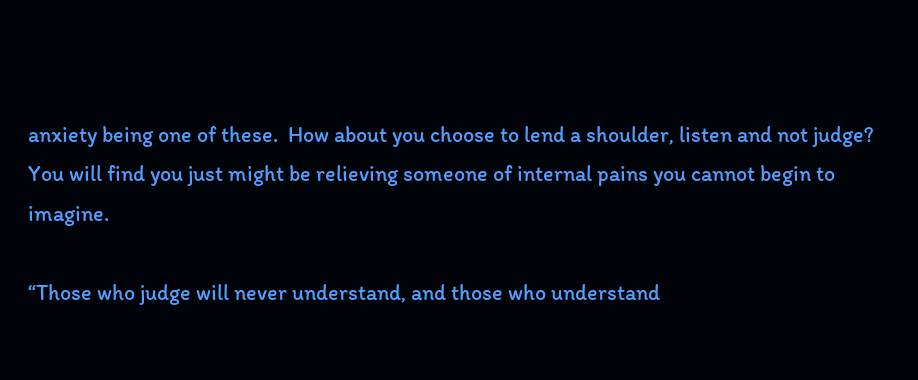anxiety being one of these.  How about you choose to lend a shoulder, listen and not judge?  You will find you just might be relieving someone of internal pains you cannot begin to imagine.

“Those who judge will never understand, and those who understand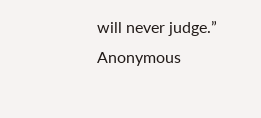will never judge.” Anonymous